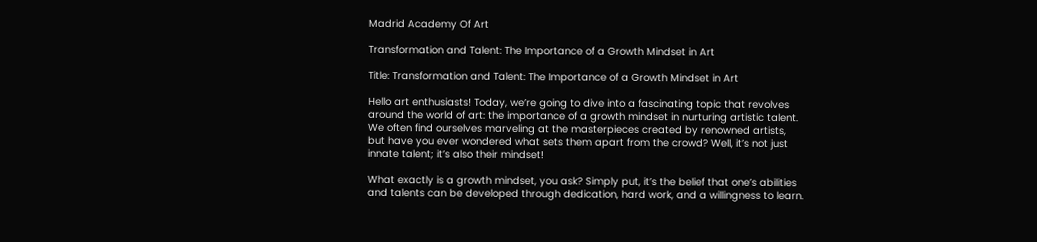Madrid Academy Of Art

Transformation and Talent: The Importance of a Growth Mindset in Art

Title: Transformation and Talent: The Importance of a Growth Mindset in Art

Hello art enthusiasts! Today, we’re going to dive into a fascinating topic that revolves around the world of art: the importance of a growth mindset in nurturing artistic talent. We often find ourselves marveling at the masterpieces created by renowned artists, but have you ever wondered what sets them apart from the crowd? Well, it’s not just innate talent; it’s also their mindset!

What exactly is a growth mindset, you ask? Simply put, it’s the belief that one’s abilities and talents can be developed through dedication, hard work, and a willingness to learn.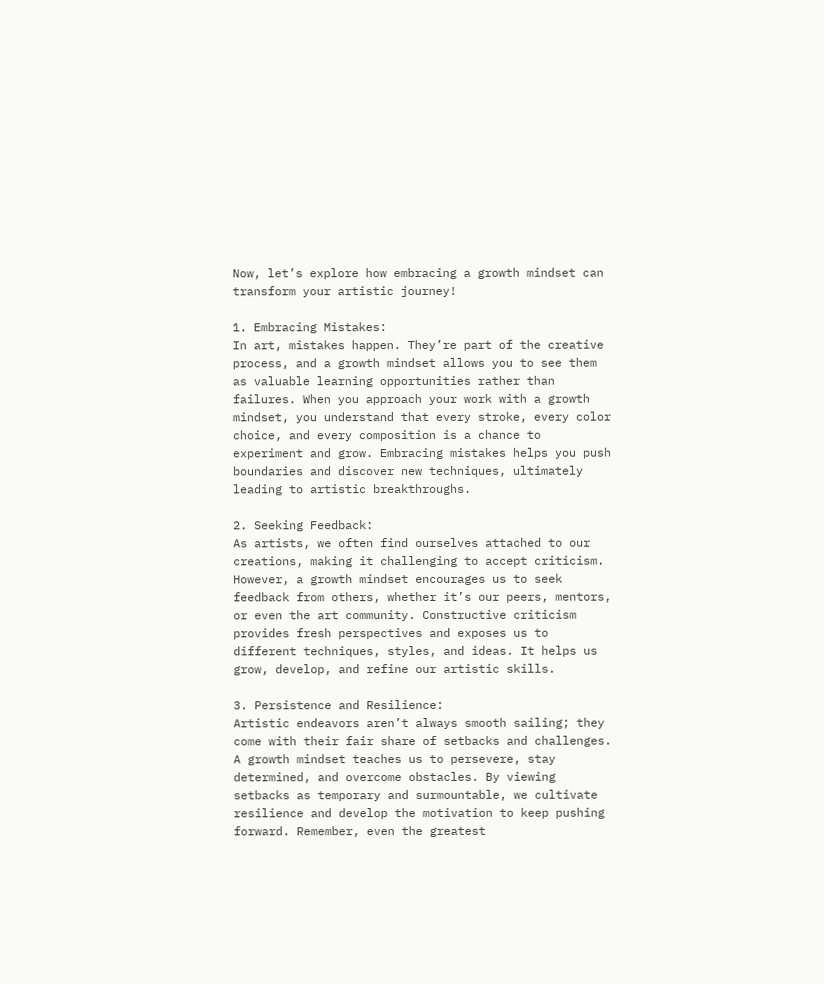Now, let’s explore how embracing a growth mindset can transform your artistic journey!

1. Embracing Mistakes:
In art, mistakes happen. They’re part of the creative process, and a growth mindset allows you to see them as valuable learning opportunities rather than failures. When you approach your work with a growth mindset, you understand that every stroke, every color choice, and every composition is a chance to experiment and grow. Embracing mistakes helps you push boundaries and discover new techniques, ultimately leading to artistic breakthroughs.

2. Seeking Feedback:
As artists, we often find ourselves attached to our creations, making it challenging to accept criticism. However, a growth mindset encourages us to seek feedback from others, whether it’s our peers, mentors, or even the art community. Constructive criticism provides fresh perspectives and exposes us to different techniques, styles, and ideas. It helps us grow, develop, and refine our artistic skills.

3. Persistence and Resilience:
Artistic endeavors aren’t always smooth sailing; they come with their fair share of setbacks and challenges. A growth mindset teaches us to persevere, stay determined, and overcome obstacles. By viewing setbacks as temporary and surmountable, we cultivate resilience and develop the motivation to keep pushing forward. Remember, even the greatest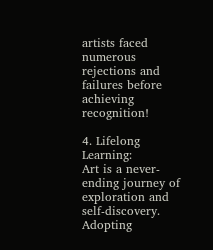artists faced numerous rejections and failures before achieving recognition!

4. Lifelong Learning:
Art is a never-ending journey of exploration and self-discovery. Adopting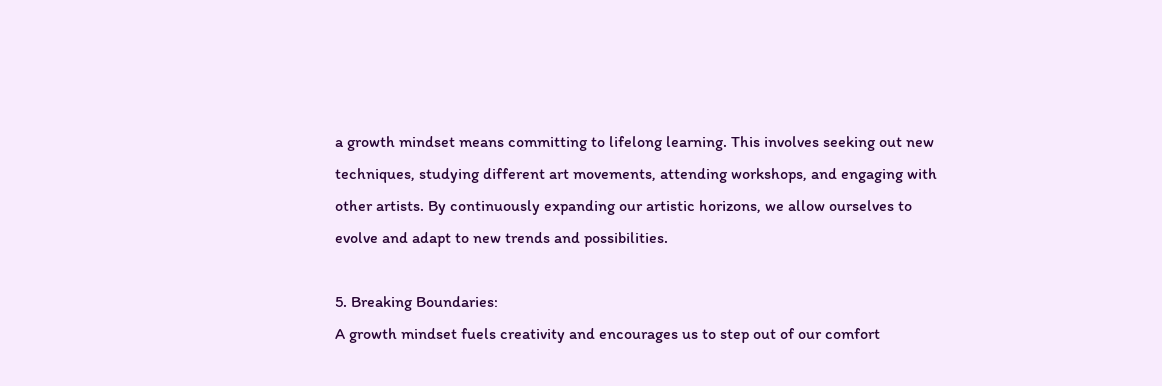a growth mindset means committing to lifelong learning. This involves seeking out new techniques, studying different art movements, attending workshops, and engaging with other artists. By continuously expanding our artistic horizons, we allow ourselves to evolve and adapt to new trends and possibilities.

5. Breaking Boundaries:
A growth mindset fuels creativity and encourages us to step out of our comfort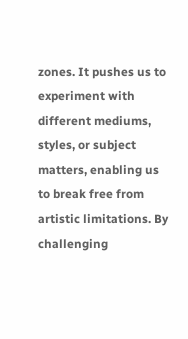zones. It pushes us to experiment with different mediums, styles, or subject matters, enabling us to break free from artistic limitations. By challenging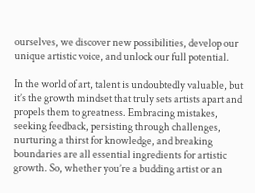ourselves, we discover new possibilities, develop our unique artistic voice, and unlock our full potential.

In the world of art, talent is undoubtedly valuable, but it’s the growth mindset that truly sets artists apart and propels them to greatness. Embracing mistakes, seeking feedback, persisting through challenges, nurturing a thirst for knowledge, and breaking boundaries are all essential ingredients for artistic growth. So, whether you’re a budding artist or an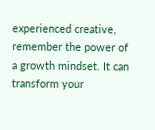experienced creative, remember the power of a growth mindset. It can transform your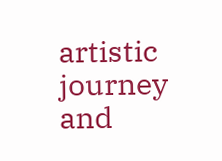artistic journey and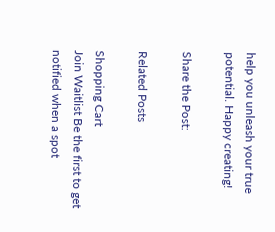help you unleash your true potential. Happy creating!

Share the Post:

Related Posts

Shopping Cart
Join Waitlist Be the first to get notified when a spot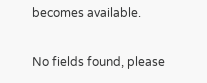becomes available.

No fields found, please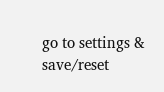go to settings & save/reset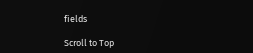fields

Scroll to Top